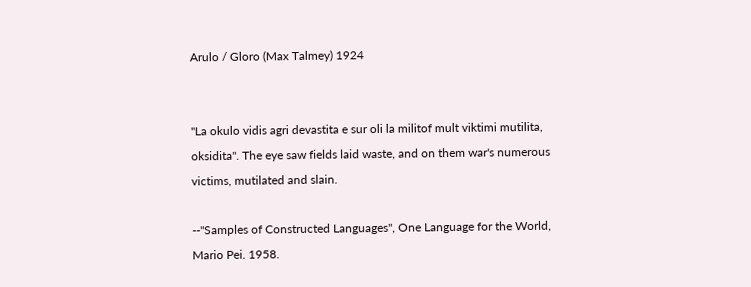Arulo / Gloro (Max Talmey) 1924


"La okulo vidis agri devastita e sur oli la militof mult viktimi mutilita, oksidita". The eye saw fields laid waste, and on them war's numerous victims, mutilated and slain.

--"Samples of Constructed Languages", One Language for the World, Mario Pei. 1958.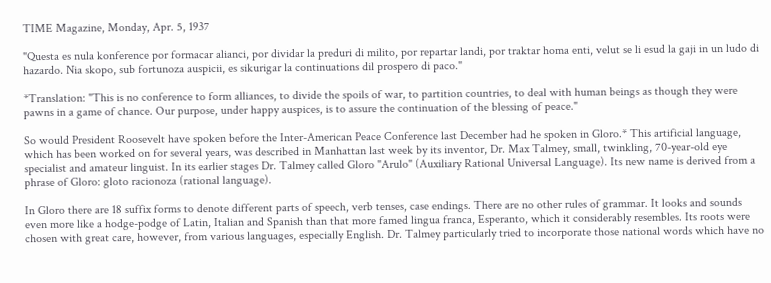TIME Magazine, Monday, Apr. 5, 1937

"Questa es nula konference por formacar alianci, por dividar la preduri di milito, por repartar landi, por traktar homa enti, velut se li esud la gaji in un ludo di hazardo. Nia skopo, sub fortunoza auspicii, es sikurigar la continuations dil prospero di paco."

*Translation: "This is no conference to form alliances, to divide the spoils of war, to partition countries, to deal with human beings as though they were pawns in a game of chance. Our purpose, under happy auspices, is to assure the continuation of the blessing of peace."

So would President Roosevelt have spoken before the Inter-American Peace Conference last December had he spoken in Gloro.* This artificial language, which has been worked on for several years, was described in Manhattan last week by its inventor, Dr. Max Talmey, small, twinkling, 70-year-old eye specialist and amateur linguist. In its earlier stages Dr. Talmey called Gloro "Arulo" (Auxiliary Rational Universal Language). Its new name is derived from a phrase of Gloro: gloto racionoza (rational language).

In Gloro there are 18 suffix forms to denote different parts of speech, verb tenses, case endings. There are no other rules of grammar. It looks and sounds even more like a hodge-podge of Latin, Italian and Spanish than that more famed lingua franca, Esperanto, which it considerably resembles. Its roots were chosen with great care, however, from various languages, especially English. Dr. Talmey particularly tried to incorporate those national words which have no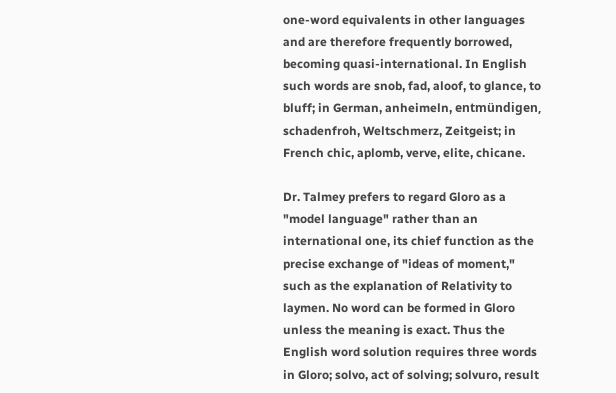one-word equivalents in other languages and are therefore frequently borrowed, becoming quasi-international. In English such words are snob, fad, aloof, to glance, to bluff; in German, anheimeln, entmündigen, schadenfroh, Weltschmerz, Zeitgeist; in French chic, aplomb, verve, elite, chicane.

Dr. Talmey prefers to regard Gloro as a "model language" rather than an international one, its chief function as the precise exchange of "ideas of moment," such as the explanation of Relativity to laymen. No word can be formed in Gloro unless the meaning is exact. Thus the English word solution requires three words in Gloro; solvo, act of solving; solvuro, result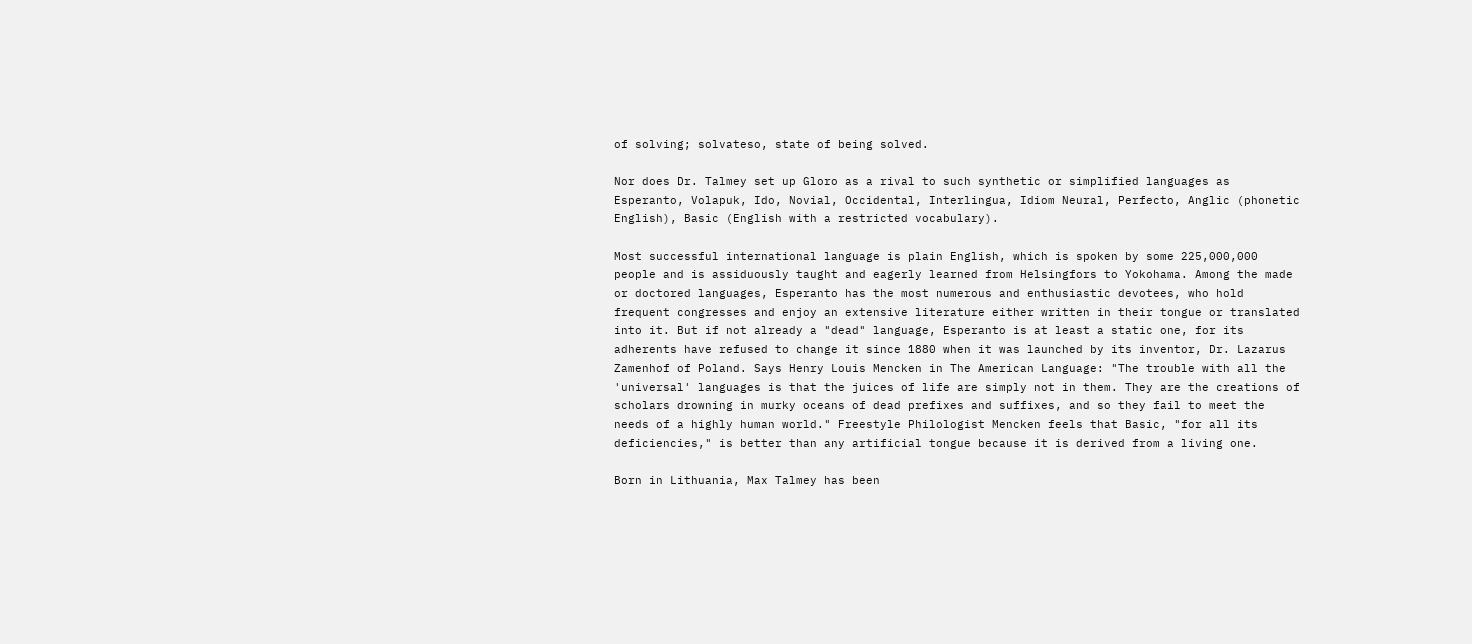of solving; solvateso, state of being solved.

Nor does Dr. Talmey set up Gloro as a rival to such synthetic or simplified languages as Esperanto, Volapuk, Ido, Novial, Occidental, Interlingua, Idiom Neural, Perfecto, Anglic (phonetic English), Basic (English with a restricted vocabulary).

Most successful international language is plain English, which is spoken by some 225,000,000 people and is assiduously taught and eagerly learned from Helsingfors to Yokohama. Among the made or doctored languages, Esperanto has the most numerous and enthusiastic devotees, who hold frequent congresses and enjoy an extensive literature either written in their tongue or translated into it. But if not already a "dead" language, Esperanto is at least a static one, for its adherents have refused to change it since 1880 when it was launched by its inventor, Dr. Lazarus Zamenhof of Poland. Says Henry Louis Mencken in The American Language: "The trouble with all the 'universal' languages is that the juices of life are simply not in them. They are the creations of scholars drowning in murky oceans of dead prefixes and suffixes, and so they fail to meet the needs of a highly human world." Freestyle Philologist Mencken feels that Basic, "for all its deficiencies," is better than any artificial tongue because it is derived from a living one.

Born in Lithuania, Max Talmey has been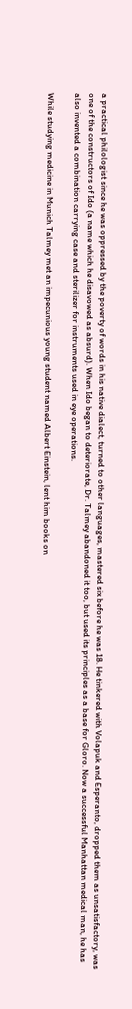a practical philologist since he was oppressed by the poverty of words in his native dialect, turned to other languages, mastered six before he was 18. He tinkered with Volapuk and Esperanto, dropped them as unsatisfactory, was one of the constructors of Ido (a name which he disavowed as absurd). When Ido began to deteriorate, Dr. Talmey abandoned it too, but used its principles as a base for Gloro. Now a successful Manhattan medical man, he has also invented a combination carrying case and sterilizer for instruments used in eye operations.

While studying medicine in Munich Talmey met an impecunious young student named Albert Einstein, lent him books on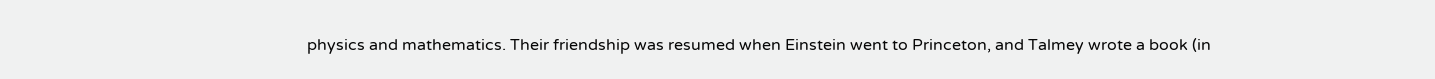physics and mathematics. Their friendship was resumed when Einstein went to Princeton, and Talmey wrote a book (in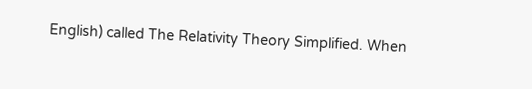English) called The Relativity Theory Simplified. When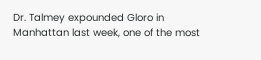Dr. Talmey expounded Gloro in Manhattan last week, one of the most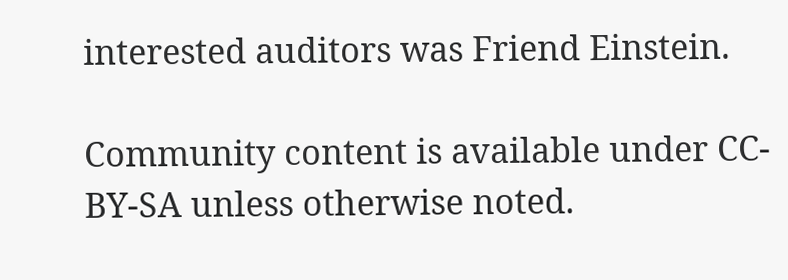interested auditors was Friend Einstein.

Community content is available under CC-BY-SA unless otherwise noted.